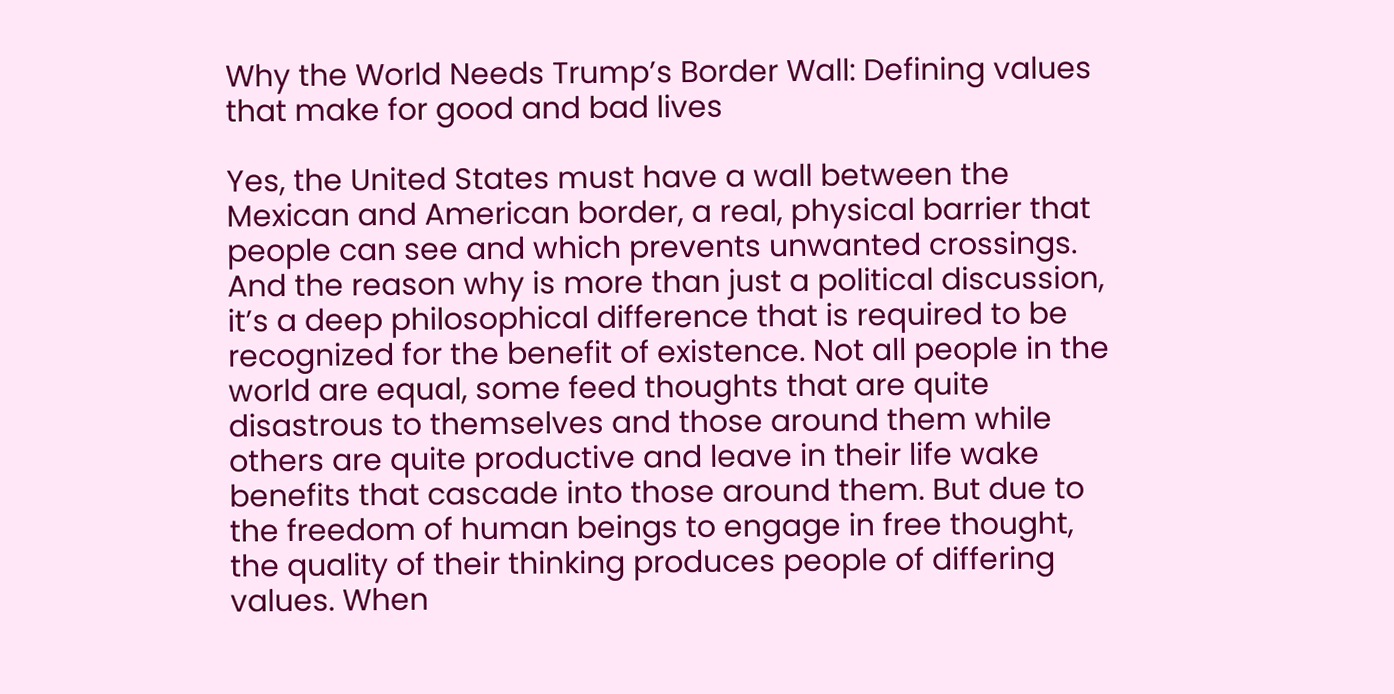Why the World Needs Trump’s Border Wall: Defining values that make for good and bad lives

Yes, the United States must have a wall between the Mexican and American border, a real, physical barrier that people can see and which prevents unwanted crossings. And the reason why is more than just a political discussion, it’s a deep philosophical difference that is required to be recognized for the benefit of existence. Not all people in the world are equal, some feed thoughts that are quite disastrous to themselves and those around them while others are quite productive and leave in their life wake benefits that cascade into those around them. But due to the freedom of human beings to engage in free thought, the quality of their thinking produces people of differing values. When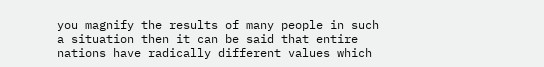you magnify the results of many people in such a situation then it can be said that entire nations have radically different values which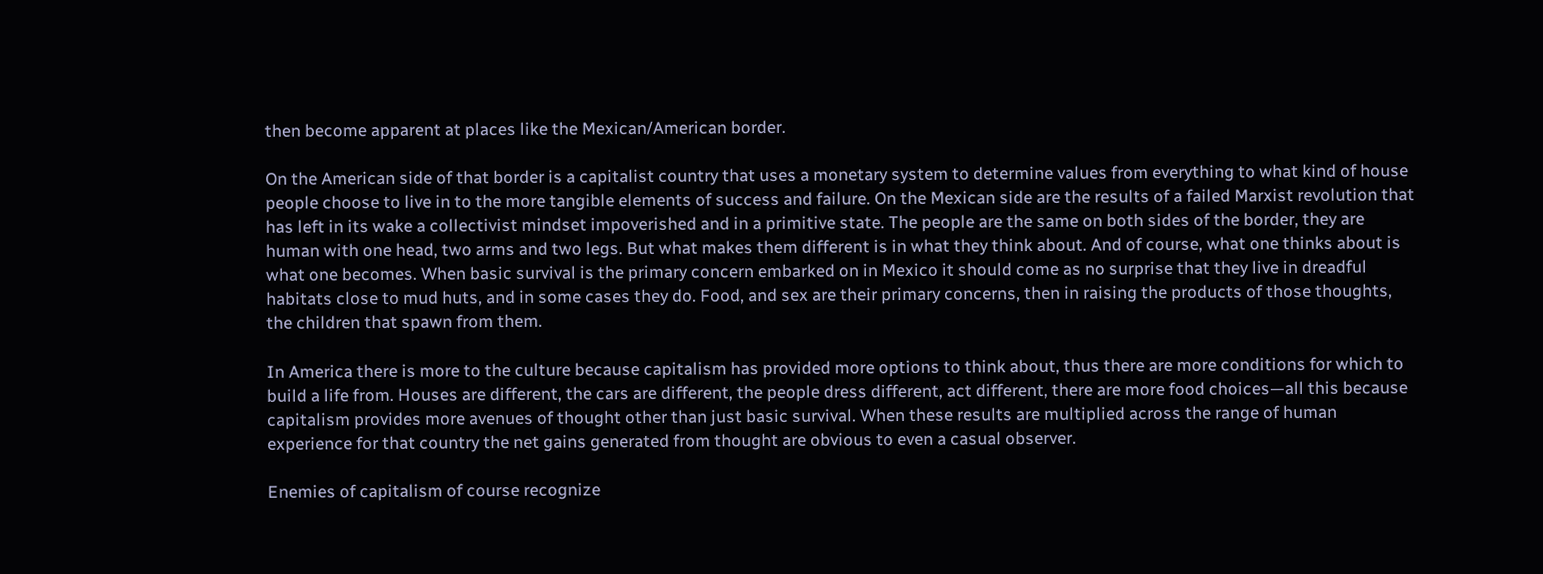then become apparent at places like the Mexican/American border.

On the American side of that border is a capitalist country that uses a monetary system to determine values from everything to what kind of house people choose to live in to the more tangible elements of success and failure. On the Mexican side are the results of a failed Marxist revolution that has left in its wake a collectivist mindset impoverished and in a primitive state. The people are the same on both sides of the border, they are human with one head, two arms and two legs. But what makes them different is in what they think about. And of course, what one thinks about is what one becomes. When basic survival is the primary concern embarked on in Mexico it should come as no surprise that they live in dreadful habitats close to mud huts, and in some cases they do. Food, and sex are their primary concerns, then in raising the products of those thoughts, the children that spawn from them.

In America there is more to the culture because capitalism has provided more options to think about, thus there are more conditions for which to build a life from. Houses are different, the cars are different, the people dress different, act different, there are more food choices—all this because capitalism provides more avenues of thought other than just basic survival. When these results are multiplied across the range of human experience for that country the net gains generated from thought are obvious to even a casual observer.

Enemies of capitalism of course recognize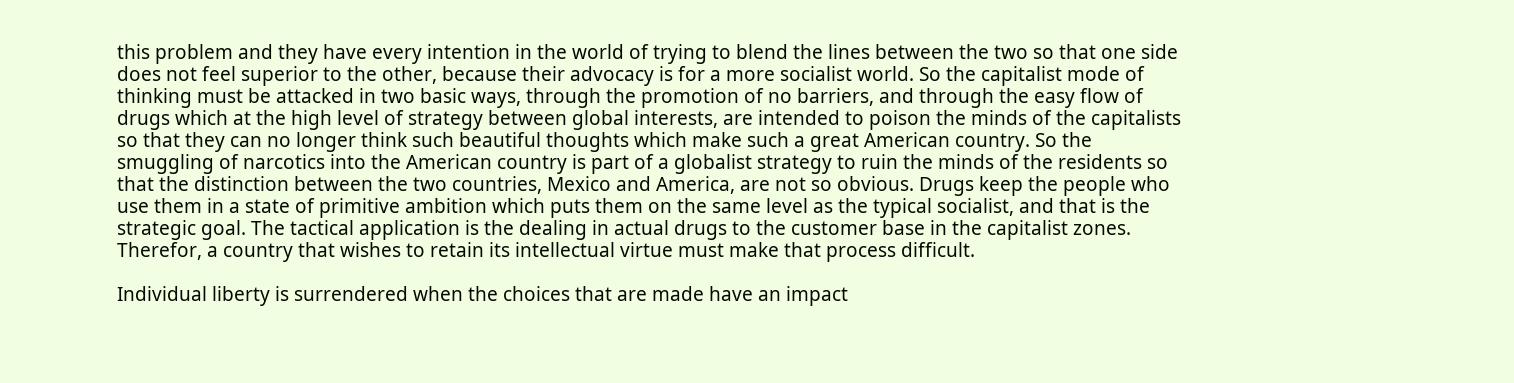this problem and they have every intention in the world of trying to blend the lines between the two so that one side does not feel superior to the other, because their advocacy is for a more socialist world. So the capitalist mode of thinking must be attacked in two basic ways, through the promotion of no barriers, and through the easy flow of drugs which at the high level of strategy between global interests, are intended to poison the minds of the capitalists so that they can no longer think such beautiful thoughts which make such a great American country. So the smuggling of narcotics into the American country is part of a globalist strategy to ruin the minds of the residents so that the distinction between the two countries, Mexico and America, are not so obvious. Drugs keep the people who use them in a state of primitive ambition which puts them on the same level as the typical socialist, and that is the strategic goal. The tactical application is the dealing in actual drugs to the customer base in the capitalist zones. Therefor, a country that wishes to retain its intellectual virtue must make that process difficult.

Individual liberty is surrendered when the choices that are made have an impact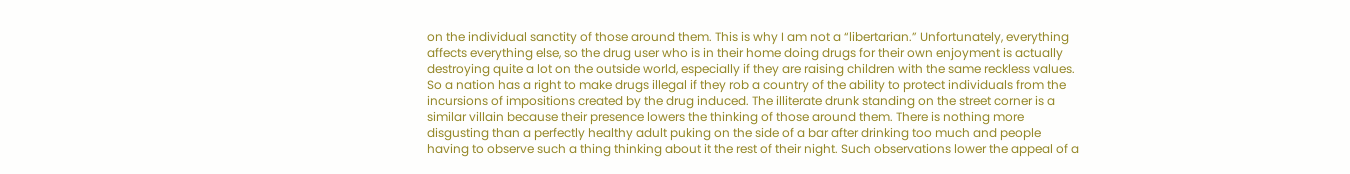on the individual sanctity of those around them. This is why I am not a “libertarian.” Unfortunately, everything affects everything else, so the drug user who is in their home doing drugs for their own enjoyment is actually destroying quite a lot on the outside world, especially if they are raising children with the same reckless values. So a nation has a right to make drugs illegal if they rob a country of the ability to protect individuals from the incursions of impositions created by the drug induced. The illiterate drunk standing on the street corner is a similar villain because their presence lowers the thinking of those around them. There is nothing more disgusting than a perfectly healthy adult puking on the side of a bar after drinking too much and people having to observe such a thing thinking about it the rest of their night. Such observations lower the appeal of a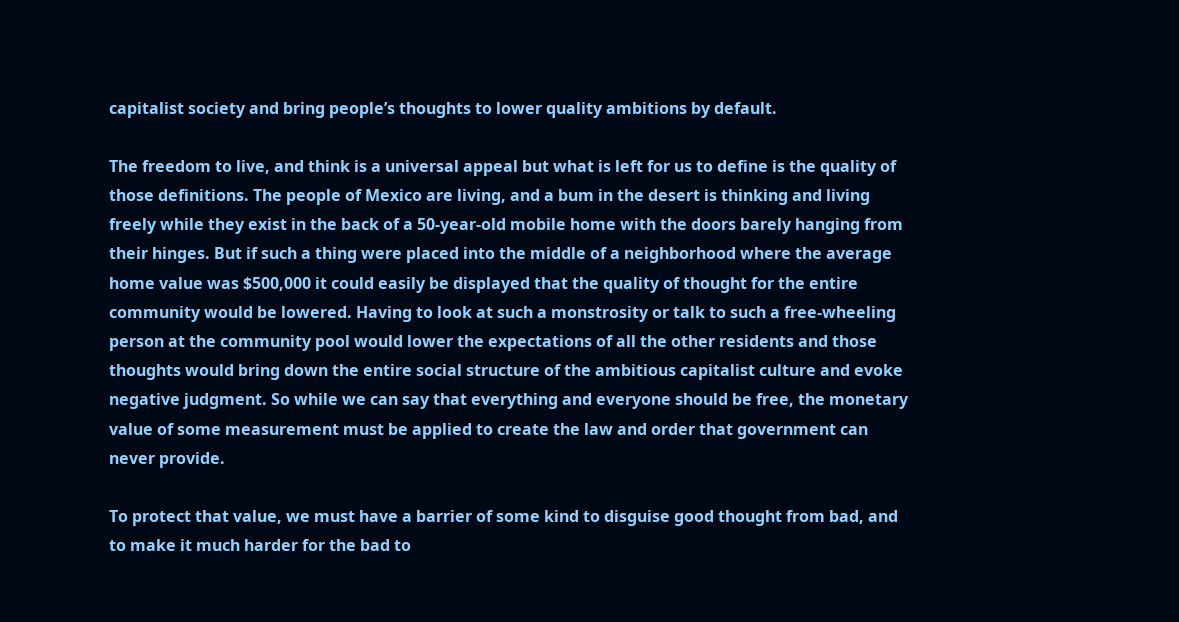capitalist society and bring people’s thoughts to lower quality ambitions by default.

The freedom to live, and think is a universal appeal but what is left for us to define is the quality of those definitions. The people of Mexico are living, and a bum in the desert is thinking and living freely while they exist in the back of a 50-year-old mobile home with the doors barely hanging from their hinges. But if such a thing were placed into the middle of a neighborhood where the average home value was $500,000 it could easily be displayed that the quality of thought for the entire community would be lowered. Having to look at such a monstrosity or talk to such a free-wheeling person at the community pool would lower the expectations of all the other residents and those thoughts would bring down the entire social structure of the ambitious capitalist culture and evoke negative judgment. So while we can say that everything and everyone should be free, the monetary value of some measurement must be applied to create the law and order that government can never provide.

To protect that value, we must have a barrier of some kind to disguise good thought from bad, and to make it much harder for the bad to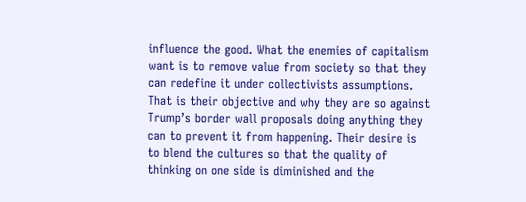influence the good. What the enemies of capitalism want is to remove value from society so that they can redefine it under collectivists assumptions. That is their objective and why they are so against Trump’s border wall proposals doing anything they can to prevent it from happening. Their desire is to blend the cultures so that the quality of thinking on one side is diminished and the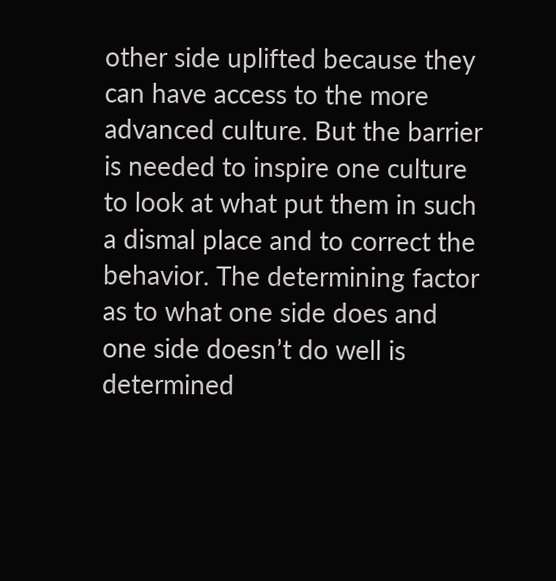other side uplifted because they can have access to the more advanced culture. But the barrier is needed to inspire one culture to look at what put them in such a dismal place and to correct the behavior. The determining factor as to what one side does and one side doesn’t do well is determined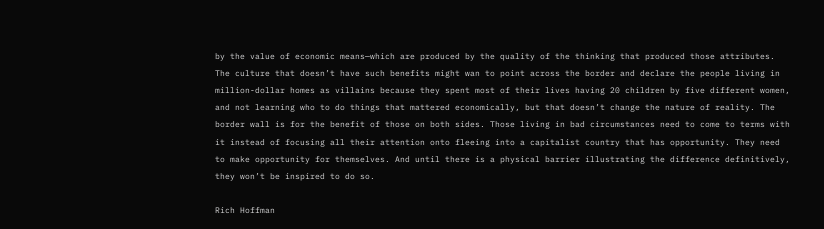by the value of economic means—which are produced by the quality of the thinking that produced those attributes. The culture that doesn’t have such benefits might wan to point across the border and declare the people living in million-dollar homes as villains because they spent most of their lives having 20 children by five different women, and not learning who to do things that mattered economically, but that doesn’t change the nature of reality. The border wall is for the benefit of those on both sides. Those living in bad circumstances need to come to terms with it instead of focusing all their attention onto fleeing into a capitalist country that has opportunity. They need to make opportunity for themselves. And until there is a physical barrier illustrating the difference definitively, they won’t be inspired to do so.

Rich Hoffman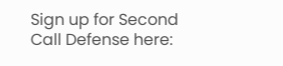Sign up for Second Call Defense here: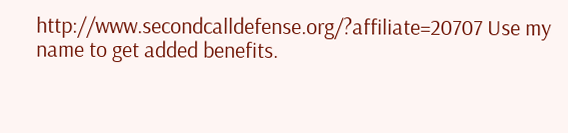http://www.secondcalldefense.org/?affiliate=20707 Use my name to get added benefits.